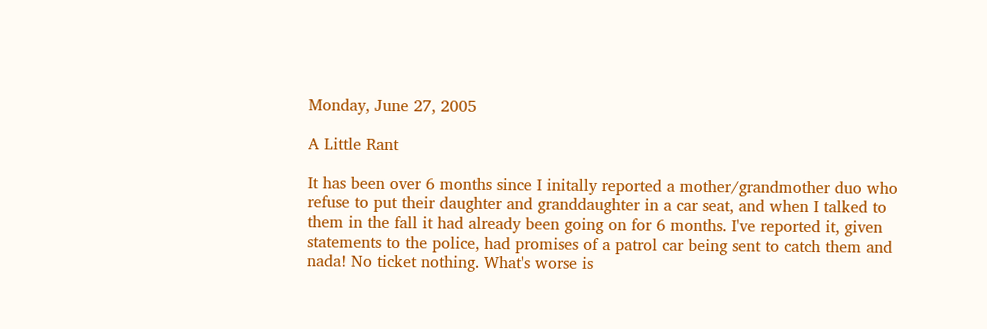Monday, June 27, 2005

A Little Rant

It has been over 6 months since I initally reported a mother/grandmother duo who refuse to put their daughter and granddaughter in a car seat, and when I talked to them in the fall it had already been going on for 6 months. I've reported it, given statements to the police, had promises of a patrol car being sent to catch them and nada! No ticket nothing. What's worse is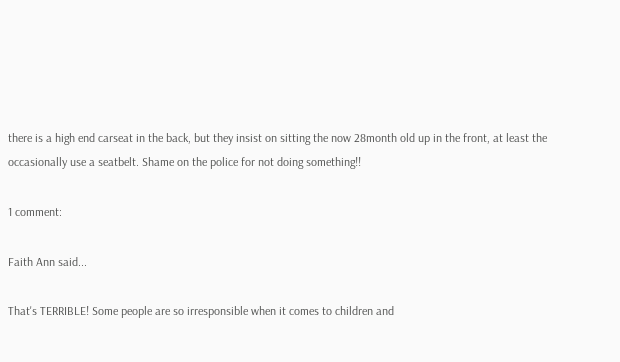there is a high end carseat in the back, but they insist on sitting the now 28month old up in the front, at least the occasionally use a seatbelt. Shame on the police for not doing something!!

1 comment:

Faith Ann said...

That's TERRIBLE! Some people are so irresponsible when it comes to children and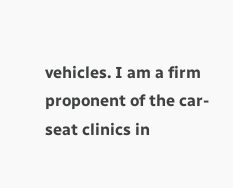vehicles. I am a firm proponent of the car-seat clinics in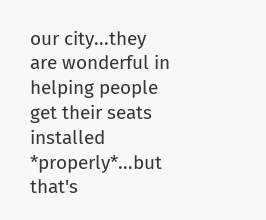our city...they are wonderful in helping people get their seats installed *properly*...but that's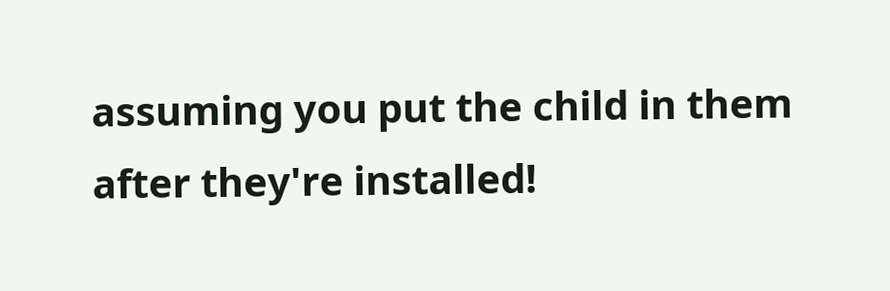assuming you put the child in them after they're installed!